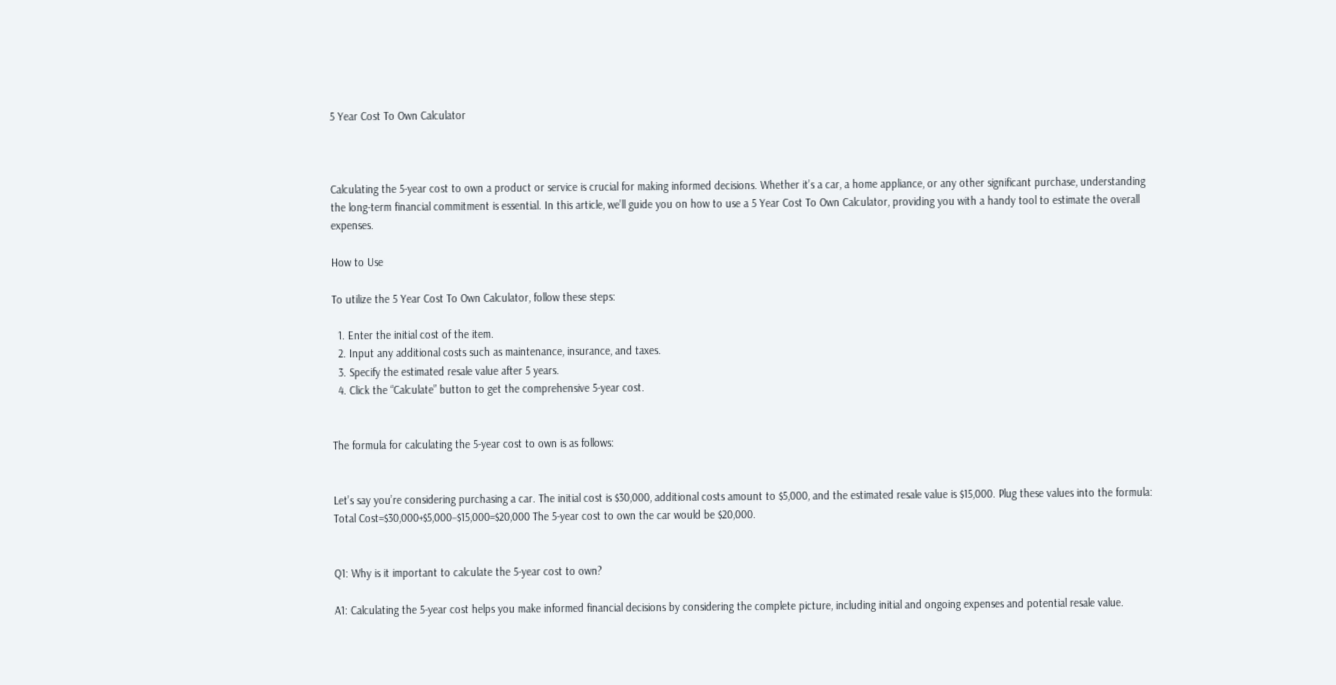5 Year Cost To Own Calculator



Calculating the 5-year cost to own a product or service is crucial for making informed decisions. Whether it’s a car, a home appliance, or any other significant purchase, understanding the long-term financial commitment is essential. In this article, we’ll guide you on how to use a 5 Year Cost To Own Calculator, providing you with a handy tool to estimate the overall expenses.

How to Use

To utilize the 5 Year Cost To Own Calculator, follow these steps:

  1. Enter the initial cost of the item.
  2. Input any additional costs such as maintenance, insurance, and taxes.
  3. Specify the estimated resale value after 5 years.
  4. Click the “Calculate” button to get the comprehensive 5-year cost.


The formula for calculating the 5-year cost to own is as follows:


Let’s say you’re considering purchasing a car. The initial cost is $30,000, additional costs amount to $5,000, and the estimated resale value is $15,000. Plug these values into the formula: Total Cost=$30,000+$5,000−$15,000=$20,000 The 5-year cost to own the car would be $20,000.


Q1: Why is it important to calculate the 5-year cost to own?

A1: Calculating the 5-year cost helps you make informed financial decisions by considering the complete picture, including initial and ongoing expenses and potential resale value.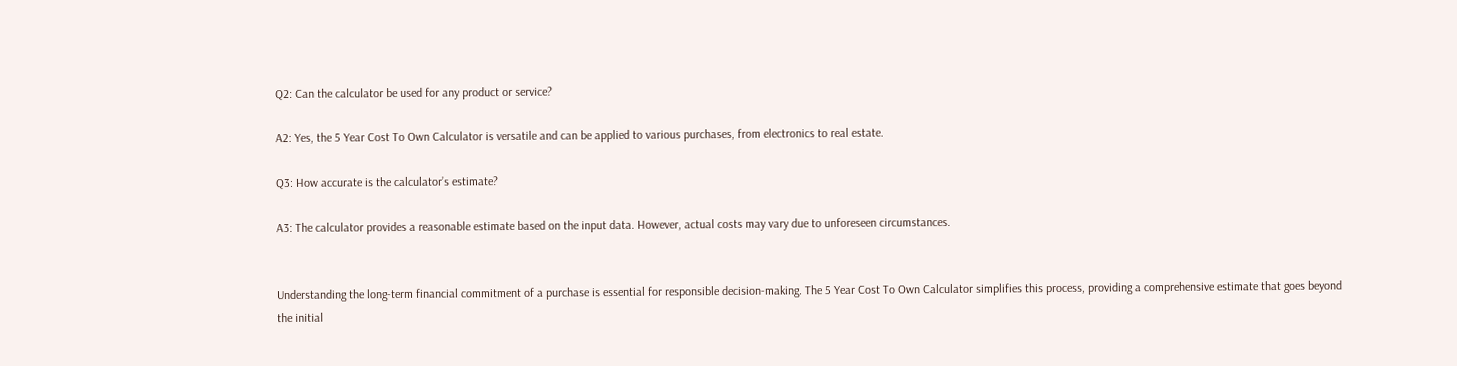Q2: Can the calculator be used for any product or service?

A2: Yes, the 5 Year Cost To Own Calculator is versatile and can be applied to various purchases, from electronics to real estate.

Q3: How accurate is the calculator’s estimate?

A3: The calculator provides a reasonable estimate based on the input data. However, actual costs may vary due to unforeseen circumstances.


Understanding the long-term financial commitment of a purchase is essential for responsible decision-making. The 5 Year Cost To Own Calculator simplifies this process, providing a comprehensive estimate that goes beyond the initial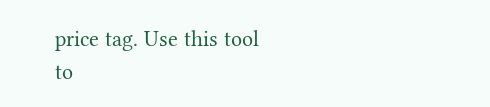price tag. Use this tool to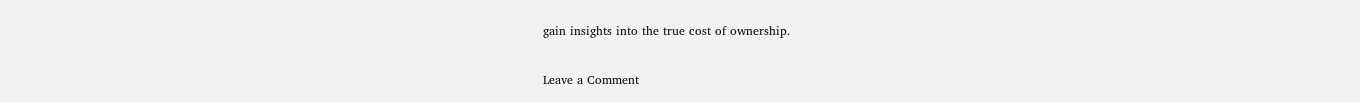gain insights into the true cost of ownership.

Leave a Comment